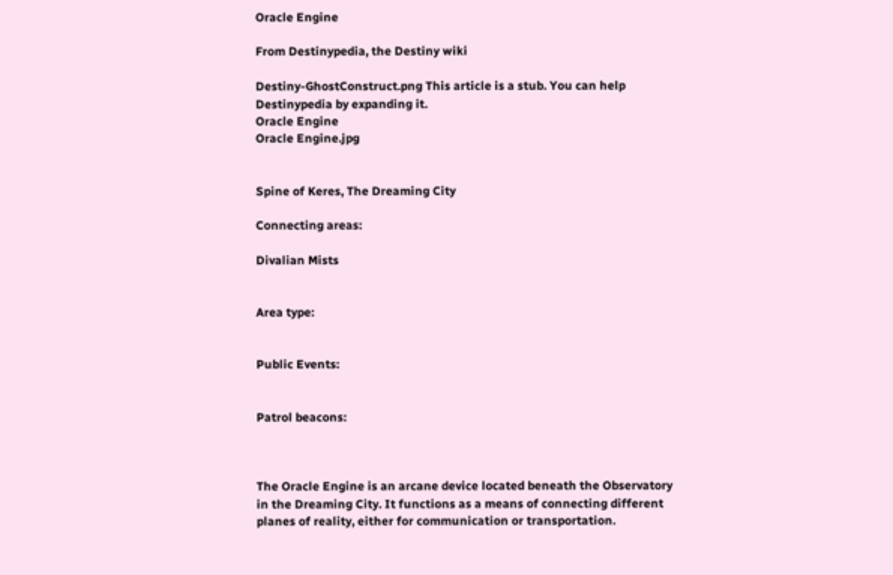Oracle Engine

From Destinypedia, the Destiny wiki

Destiny-GhostConstruct.png This article is a stub. You can help Destinypedia by expanding it.
Oracle Engine
Oracle Engine.jpg


Spine of Keres, The Dreaming City

Connecting areas:

Divalian Mists


Area type:


Public Events:


Patrol beacons:



The Oracle Engine is an arcane device located beneath the Observatory in the Dreaming City. It functions as a means of connecting different planes of reality, either for communication or transportation.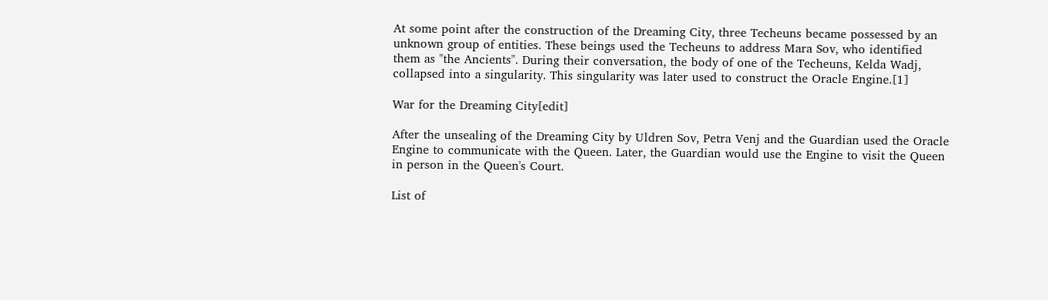At some point after the construction of the Dreaming City, three Techeuns became possessed by an unknown group of entities. These beings used the Techeuns to address Mara Sov, who identified them as "the Ancients". During their conversation, the body of one of the Techeuns, Kelda Wadj, collapsed into a singularity. This singularity was later used to construct the Oracle Engine.[1]

War for the Dreaming City[edit]

After the unsealing of the Dreaming City by Uldren Sov, Petra Venj and the Guardian used the Oracle Engine to communicate with the Queen. Later, the Guardian would use the Engine to visit the Queen in person in the Queen's Court.

List of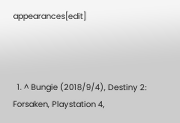appearances[edit]



  1. ^ Bungie (2018/9/4), Destiny 2: Forsaken, Playstation 4,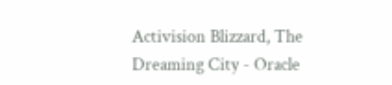Activision Blizzard, The Dreaming City - Oracle